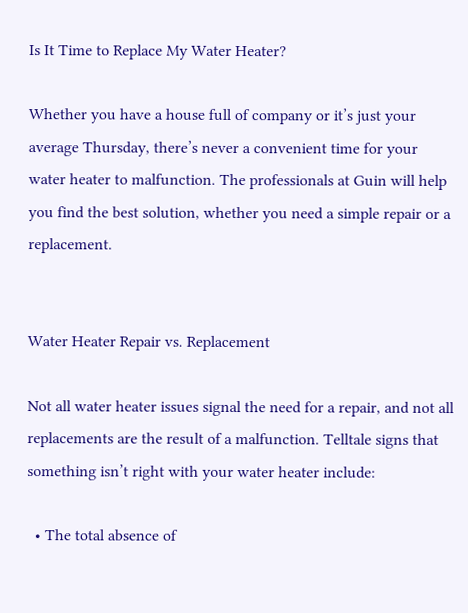Is It Time to Replace My Water Heater?

Whether you have a house full of company or it’s just your average Thursday, there’s never a convenient time for your water heater to malfunction. The professionals at Guin will help you find the best solution, whether you need a simple repair or a replacement.


Water Heater Repair vs. Replacement

Not all water heater issues signal the need for a repair, and not all replacements are the result of a malfunction. Telltale signs that something isn’t right with your water heater include:

  • The total absence of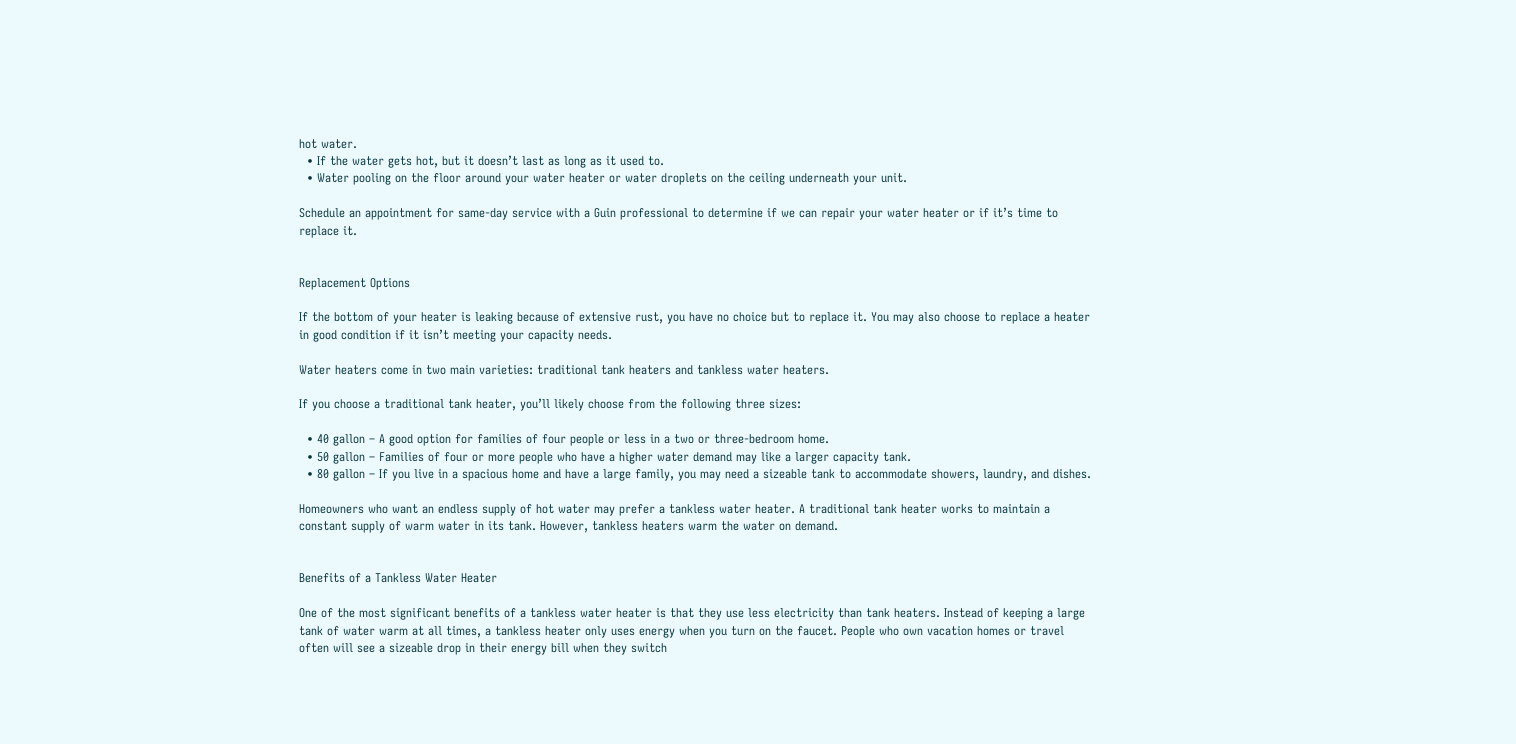hot water.
  • If the water gets hot, but it doesn’t last as long as it used to.
  • Water pooling on the floor around your water heater or water droplets on the ceiling underneath your unit.

Schedule an appointment for same-day service with a Guin professional to determine if we can repair your water heater or if it’s time to replace it.


Replacement Options

If the bottom of your heater is leaking because of extensive rust, you have no choice but to replace it. You may also choose to replace a heater in good condition if it isn’t meeting your capacity needs.

Water heaters come in two main varieties: traditional tank heaters and tankless water heaters.

If you choose a traditional tank heater, you’ll likely choose from the following three sizes:

  • 40 gallon – A good option for families of four people or less in a two or three-bedroom home.
  • 50 gallon – Families of four or more people who have a higher water demand may like a larger capacity tank.
  • 80 gallon – If you live in a spacious home and have a large family, you may need a sizeable tank to accommodate showers, laundry, and dishes.

Homeowners who want an endless supply of hot water may prefer a tankless water heater. A traditional tank heater works to maintain a constant supply of warm water in its tank. However, tankless heaters warm the water on demand.


Benefits of a Tankless Water Heater

One of the most significant benefits of a tankless water heater is that they use less electricity than tank heaters. Instead of keeping a large tank of water warm at all times, a tankless heater only uses energy when you turn on the faucet. People who own vacation homes or travel often will see a sizeable drop in their energy bill when they switch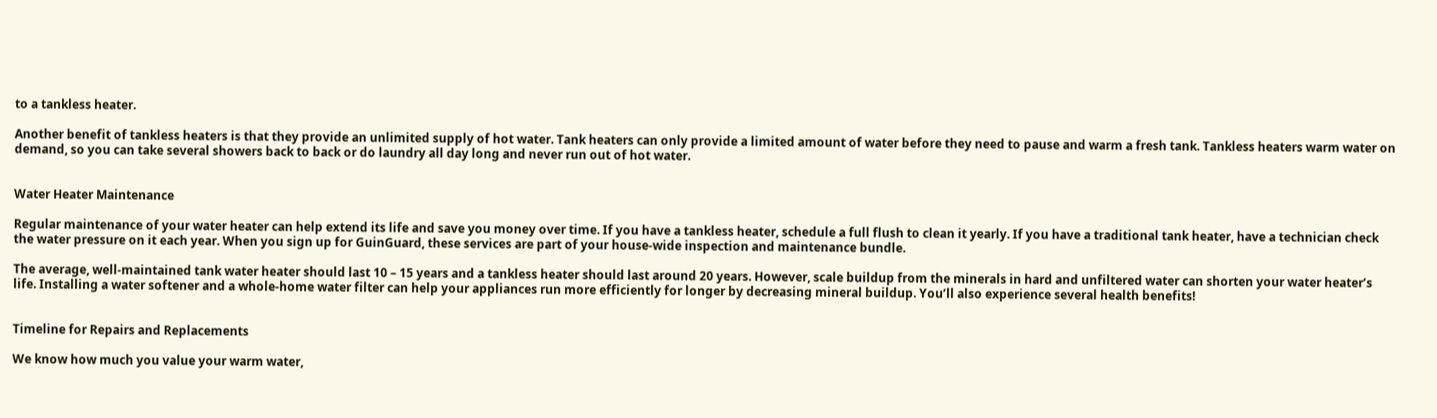to a tankless heater.

Another benefit of tankless heaters is that they provide an unlimited supply of hot water. Tank heaters can only provide a limited amount of water before they need to pause and warm a fresh tank. Tankless heaters warm water on demand, so you can take several showers back to back or do laundry all day long and never run out of hot water.


Water Heater Maintenance

Regular maintenance of your water heater can help extend its life and save you money over time. If you have a tankless heater, schedule a full flush to clean it yearly. If you have a traditional tank heater, have a technician check the water pressure on it each year. When you sign up for GuinGuard, these services are part of your house-wide inspection and maintenance bundle.

The average, well-maintained tank water heater should last 10 – 15 years and a tankless heater should last around 20 years. However, scale buildup from the minerals in hard and unfiltered water can shorten your water heater’s life. Installing a water softener and a whole-home water filter can help your appliances run more efficiently for longer by decreasing mineral buildup. You’ll also experience several health benefits!


Timeline for Repairs and Replacements

We know how much you value your warm water,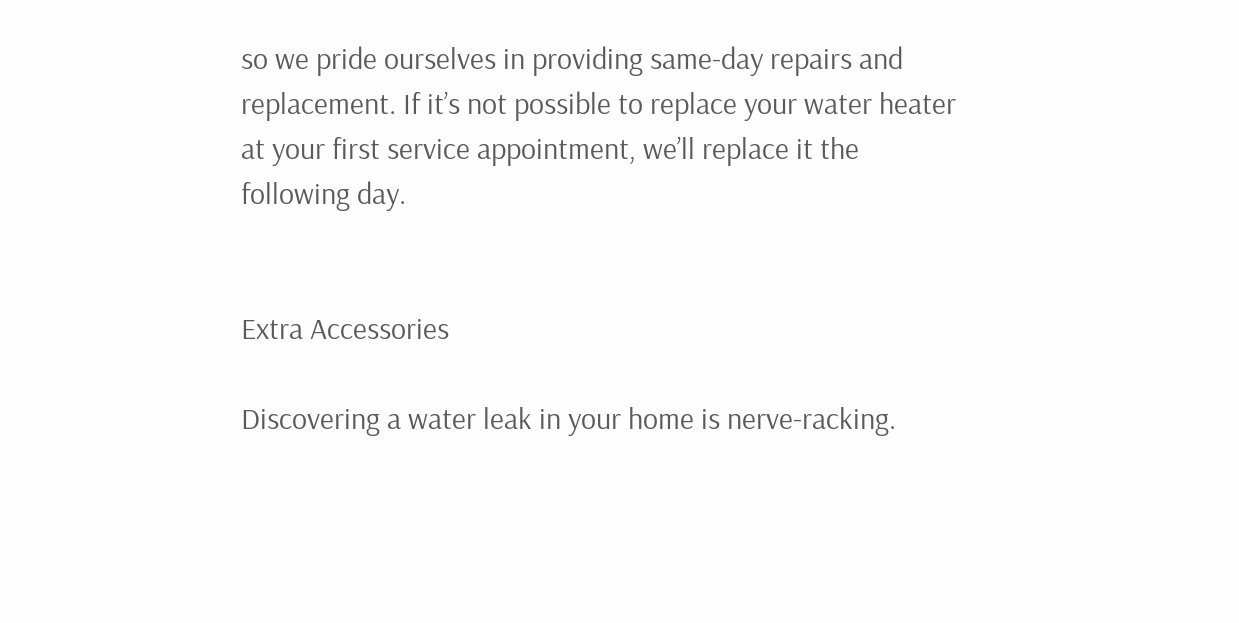so we pride ourselves in providing same-day repairs and replacement. If it’s not possible to replace your water heater at your first service appointment, we’ll replace it the following day.


Extra Accessories

Discovering a water leak in your home is nerve-racking.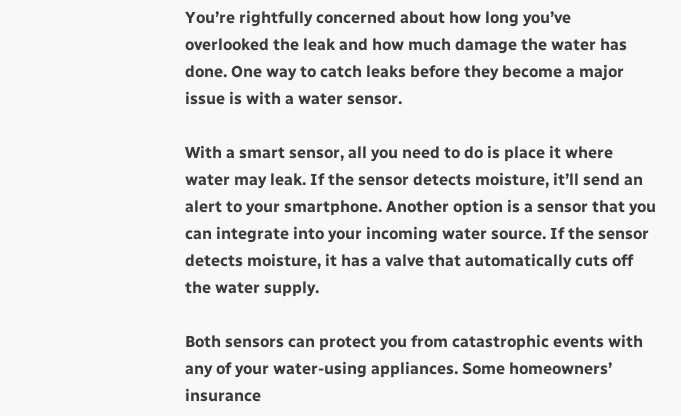You’re rightfully concerned about how long you’ve overlooked the leak and how much damage the water has done. One way to catch leaks before they become a major issue is with a water sensor.

With a smart sensor, all you need to do is place it where water may leak. If the sensor detects moisture, it’ll send an alert to your smartphone. Another option is a sensor that you can integrate into your incoming water source. If the sensor detects moisture, it has a valve that automatically cuts off the water supply.

Both sensors can protect you from catastrophic events with any of your water-using appliances. Some homeowners’ insurance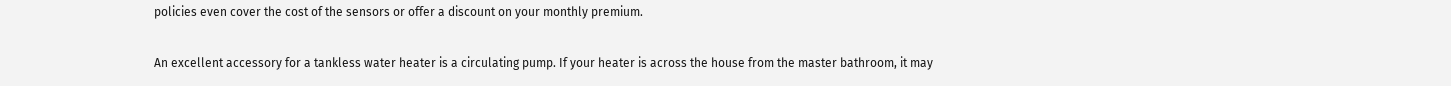policies even cover the cost of the sensors or offer a discount on your monthly premium.

An excellent accessory for a tankless water heater is a circulating pump. If your heater is across the house from the master bathroom, it may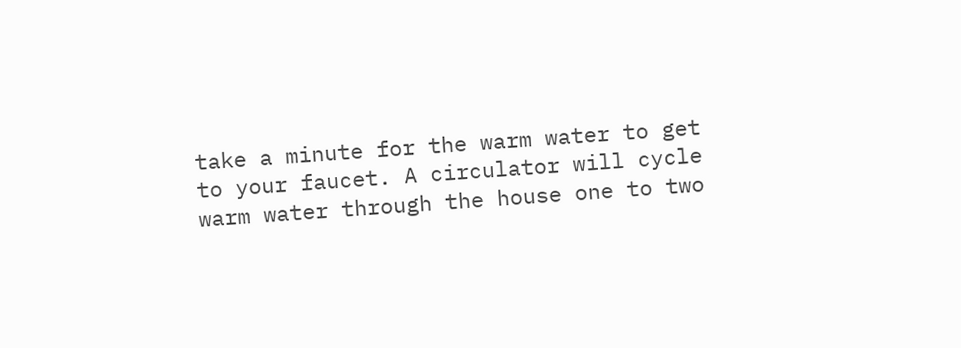take a minute for the warm water to get to your faucet. A circulator will cycle warm water through the house one to two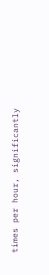times per hour, significantly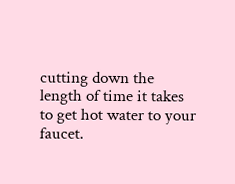cutting down the length of time it takes to get hot water to your faucet.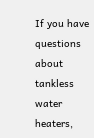If you have questions about tankless water heaters,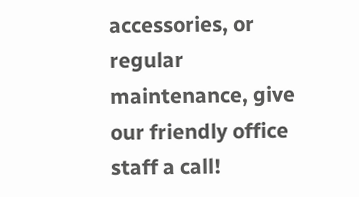accessories, or regular maintenance, give our friendly office staff a call!